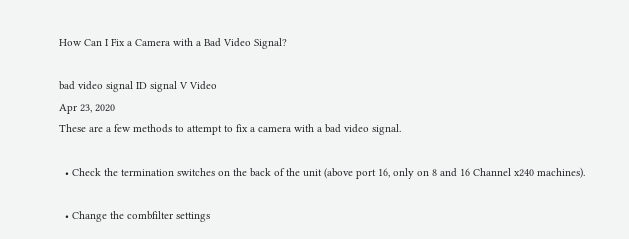How Can I Fix a Camera with a Bad Video Signal?

bad video signal ID signal V Video
Apr 23, 2020
These are a few methods to attempt to fix a camera with a bad video signal.

  • Check the termination switches on the back of the unit (above port 16, only on 8 and 16 Channel x240 machines).

  • Change the combfilter settings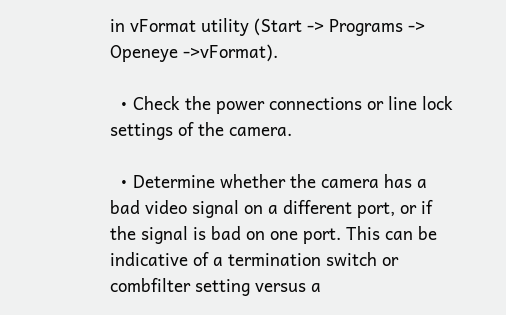in vFormat utility (Start -> Programs -> Openeye ->vFormat).

  • Check the power connections or line lock settings of the camera.

  • Determine whether the camera has a bad video signal on a different port, or if the signal is bad on one port. This can be indicative of a termination switch or combfilter setting versus a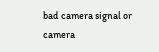bad camera signal or camera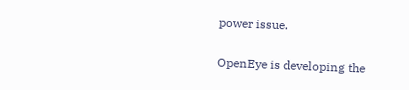power issue.

OpenEye is developing the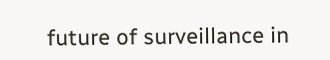future of surveillance in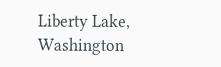Liberty Lake, Washington